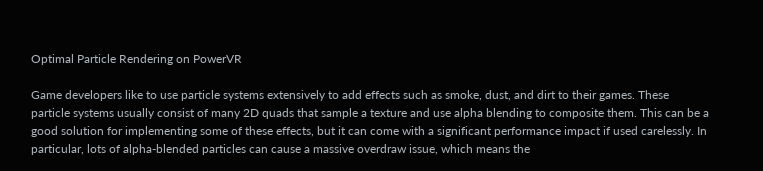Optimal Particle Rendering on PowerVR

Game developers like to use particle systems extensively to add effects such as smoke, dust, and dirt to their games. These particle systems usually consist of many 2D quads that sample a texture and use alpha blending to composite them. This can be a good solution for implementing some of these effects, but it can come with a significant performance impact if used carelessly. In particular, lots of alpha-blended particles can cause a massive overdraw issue, which means the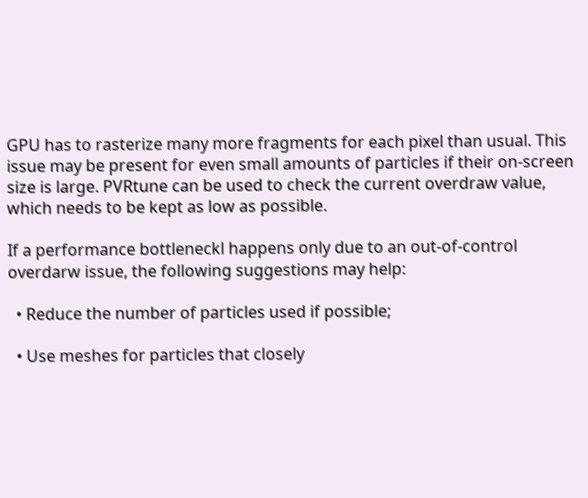GPU has to rasterize many more fragments for each pixel than usual. This issue may be present for even small amounts of particles if their on-screen size is large. PVRtune can be used to check the current overdraw value, which needs to be kept as low as possible.

If a performance bottleneckl happens only due to an out-of-control overdarw issue, the following suggestions may help:

  • Reduce the number of particles used if possible;

  • Use meshes for particles that closely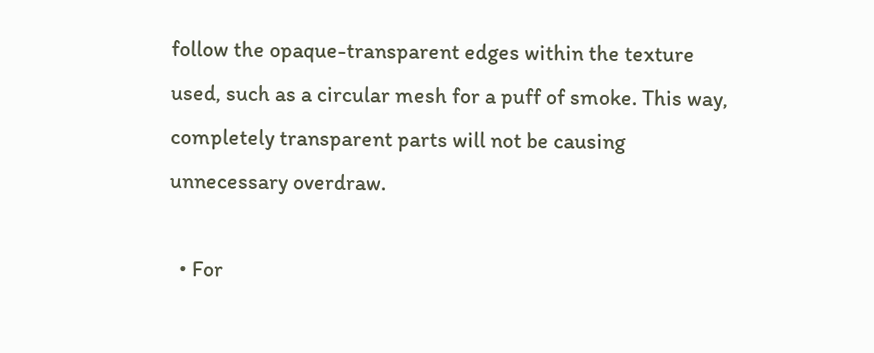follow the opaque-transparent edges within the texture used, such as a circular mesh for a puff of smoke. This way, completely transparent parts will not be causing unnecessary overdraw.

  • For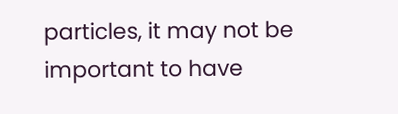particles, it may not be important to have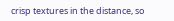crisp textures in the distance, so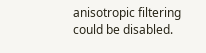anisotropic filtering could be disabled.